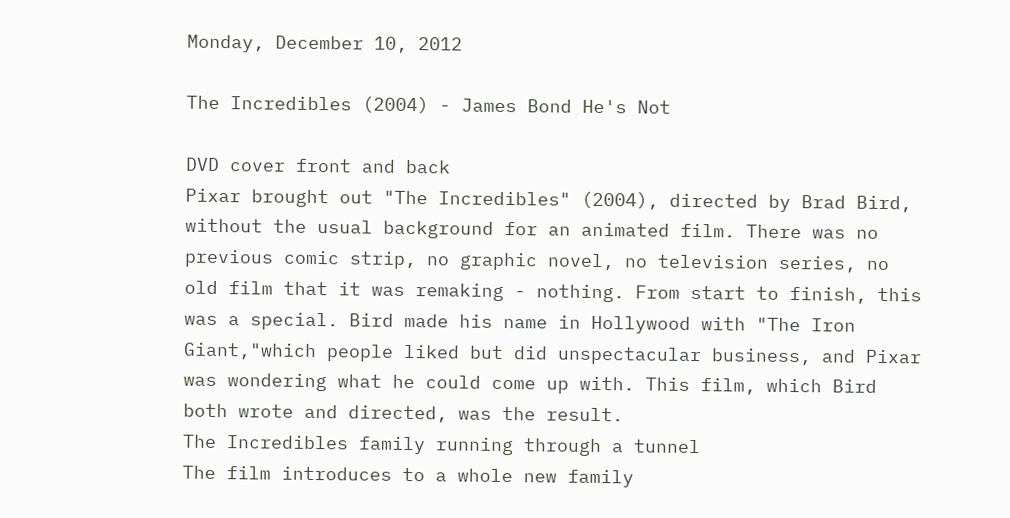Monday, December 10, 2012

The Incredibles (2004) - James Bond He's Not

DVD cover front and back
Pixar brought out "The Incredibles" (2004), directed by Brad Bird, without the usual background for an animated film. There was no previous comic strip, no graphic novel, no television series, no old film that it was remaking - nothing. From start to finish, this was a special. Bird made his name in Hollywood with "The Iron Giant,"which people liked but did unspectacular business, and Pixar was wondering what he could come up with. This film, which Bird both wrote and directed, was the result.
The Incredibles family running through a tunnel
The film introduces to a whole new family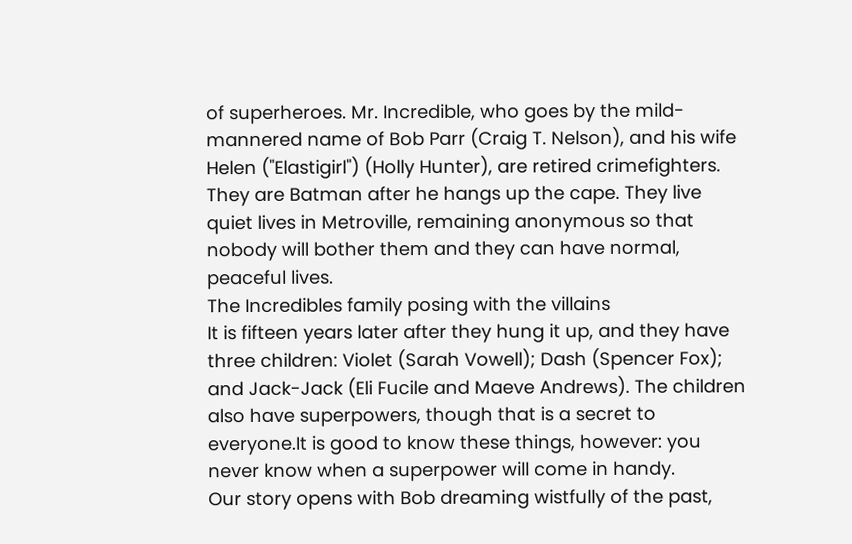of superheroes. Mr. Incredible, who goes by the mild-mannered name of Bob Parr (Craig T. Nelson), and his wife Helen ("Elastigirl") (Holly Hunter), are retired crimefighters. They are Batman after he hangs up the cape. They live quiet lives in Metroville, remaining anonymous so that nobody will bother them and they can have normal, peaceful lives.
The Incredibles family posing with the villains
It is fifteen years later after they hung it up, and they have three children: Violet (Sarah Vowell); Dash (Spencer Fox); and Jack-Jack (Eli Fucile and Maeve Andrews). The children also have superpowers, though that is a secret to everyone.It is good to know these things, however: you never know when a superpower will come in handy.
Our story opens with Bob dreaming wistfully of the past,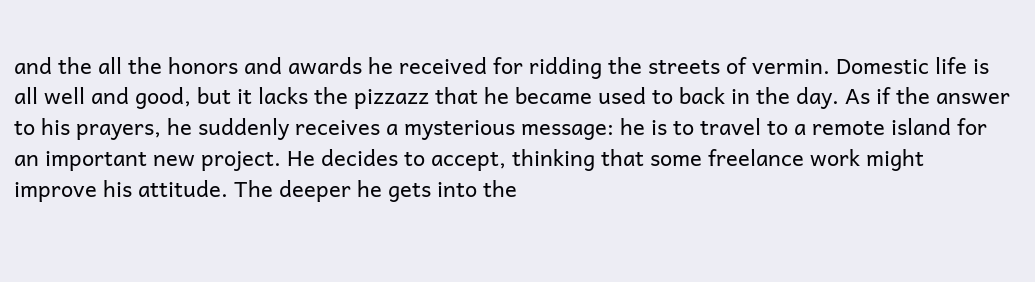and the all the honors and awards he received for ridding the streets of vermin. Domestic life is all well and good, but it lacks the pizzazz that he became used to back in the day. As if the answer to his prayers, he suddenly receives a mysterious message: he is to travel to a remote island for an important new project. He decides to accept, thinking that some freelance work might improve his attitude. The deeper he gets into the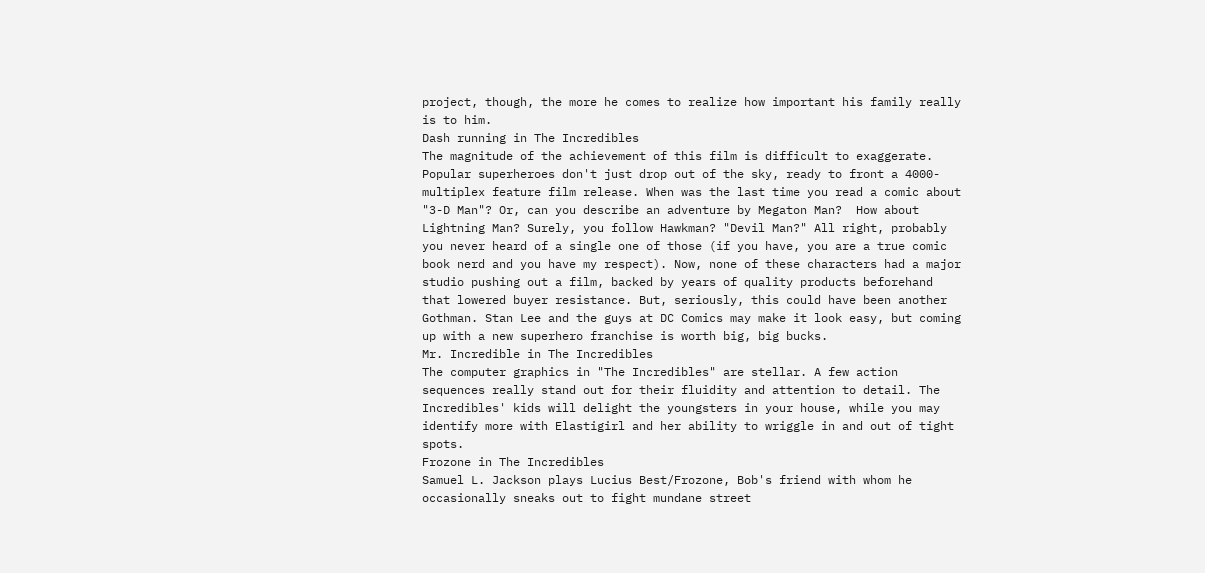project, though, the more he comes to realize how important his family really is to him.
Dash running in The Incredibles
The magnitude of the achievement of this film is difficult to exaggerate. Popular superheroes don't just drop out of the sky, ready to front a 4000- multiplex feature film release. When was the last time you read a comic about "3-D Man"? Or, can you describe an adventure by Megaton Man?  How about Lightning Man? Surely, you follow Hawkman? "Devil Man?" All right, probably you never heard of a single one of those (if you have, you are a true comic book nerd and you have my respect). Now, none of these characters had a major studio pushing out a film, backed by years of quality products beforehand that lowered buyer resistance. But, seriously, this could have been another Gothman. Stan Lee and the guys at DC Comics may make it look easy, but coming up with a new superhero franchise is worth big, big bucks.
Mr. Incredible in The Incredibles
The computer graphics in "The Incredibles" are stellar. A few action sequences really stand out for their fluidity and attention to detail. The Incredibles' kids will delight the youngsters in your house, while you may identify more with Elastigirl and her ability to wriggle in and out of tight spots.
Frozone in The Incredibles
Samuel L. Jackson plays Lucius Best/Frozone, Bob's friend with whom he occasionally sneaks out to fight mundane street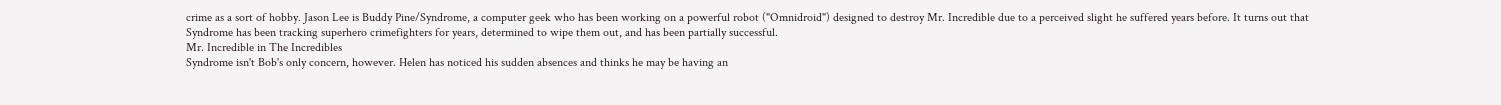crime as a sort of hobby. Jason Lee is Buddy Pine/Syndrome, a computer geek who has been working on a powerful robot ("Omnidroid") designed to destroy Mr. Incredible due to a perceived slight he suffered years before. It turns out that Syndrome has been tracking superhero crimefighters for years, determined to wipe them out, and has been partially successful.
Mr. Incredible in The Incredibles
Syndrome isn't Bob's only concern, however. Helen has noticed his sudden absences and thinks he may be having an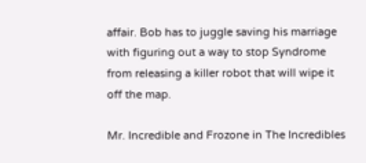affair. Bob has to juggle saving his marriage with figuring out a way to stop Syndrome from releasing a killer robot that will wipe it off the map.

Mr. Incredible and Frozone in The Incredibles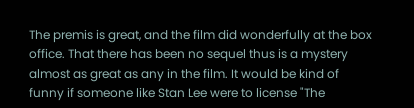The premis is great, and the film did wonderfully at the box office. That there has been no sequel thus is a mystery almost as great as any in the film. It would be kind of funny if someone like Stan Lee were to license "The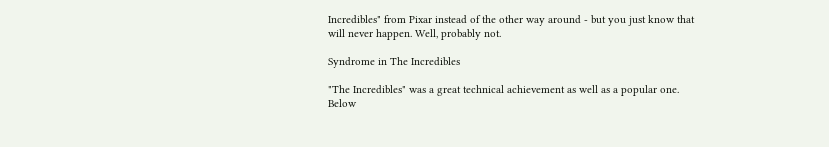Incredibles" from Pixar instead of the other way around - but you just know that will never happen. Well, probably not.

Syndrome in The Incredibles

"The Incredibles" was a great technical achievement as well as a popular one. Below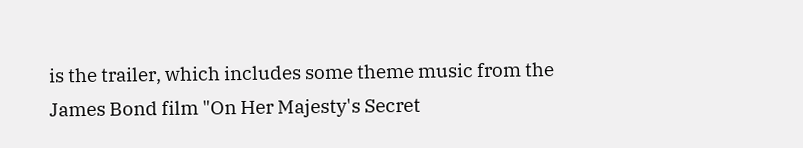is the trailer, which includes some theme music from the James Bond film "On Her Majesty's Secret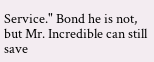Service." Bond he is not, but Mr. Incredible can still save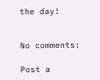the day!


No comments:

Post a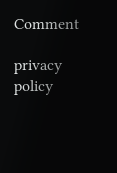Comment

privacy policy